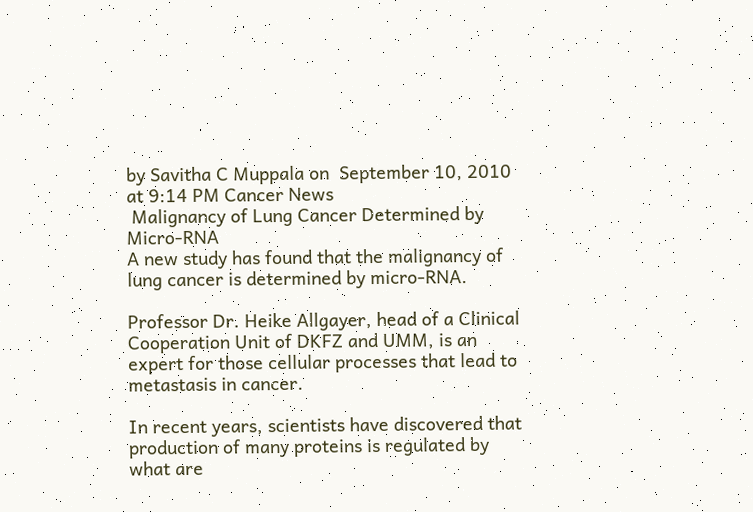by Savitha C Muppala on  September 10, 2010 at 9:14 PM Cancer News
 Malignancy of Lung Cancer Determined by Micro-RNA
A new study has found that the malignancy of lung cancer is determined by micro-RNA.

Professor Dr. Heike Allgayer, head of a Clinical Cooperation Unit of DKFZ and UMM, is an expert for those cellular processes that lead to metastasis in cancer.

In recent years, scientists have discovered that production of many proteins is regulated by what are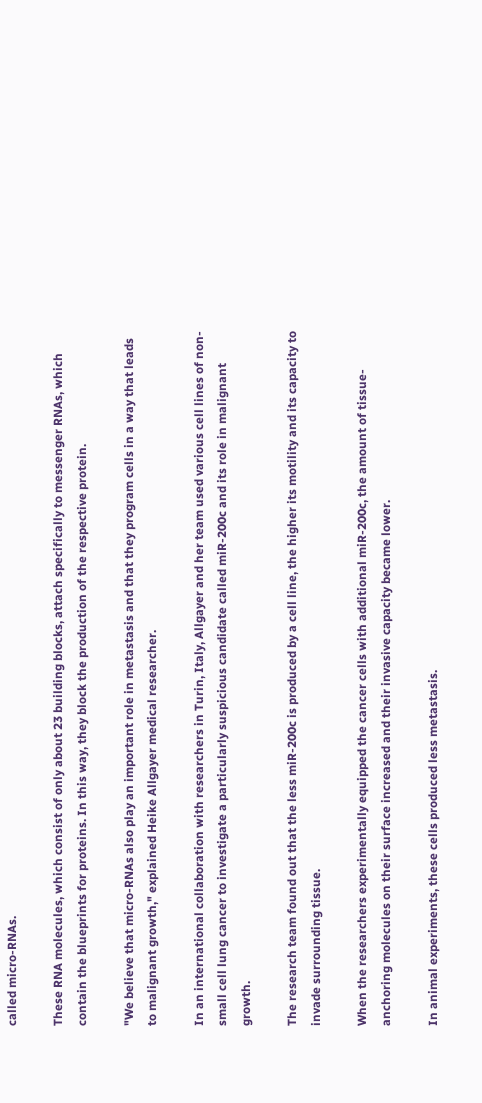called micro-RNAs.

These RNA molecules, which consist of only about 23 building blocks, attach specifically to messenger RNAs, which contain the blueprints for proteins. In this way, they block the production of the respective protein.

"We believe that micro-RNAs also play an important role in metastasis and that they program cells in a way that leads to malignant growth," explained Heike Allgayer medical researcher.

In an international collaboration with researchers in Turin, Italy, Allgayer and her team used various cell lines of non-small cell lung cancer to investigate a particularly suspicious candidate called miR-200c and its role in malignant growth.

The research team found out that the less miR-200c is produced by a cell line, the higher its motility and its capacity to invade surrounding tissue.

When the researchers experimentally equipped the cancer cells with additional miR-200c, the amount of tissue-anchoring molecules on their surface increased and their invasive capacity became lower.

In animal experiments, these cells produced less metastasis.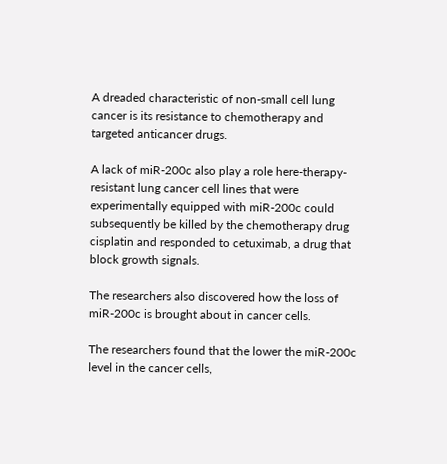A dreaded characteristic of non-small cell lung cancer is its resistance to chemotherapy and targeted anticancer drugs.

A lack of miR-200c also play a role here-therapy-resistant lung cancer cell lines that were experimentally equipped with miR-200c could subsequently be killed by the chemotherapy drug cisplatin and responded to cetuximab, a drug that block growth signals.

The researchers also discovered how the loss of miR-200c is brought about in cancer cells.

The researchers found that the lower the miR-200c level in the cancer cells,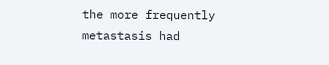the more frequently metastasis had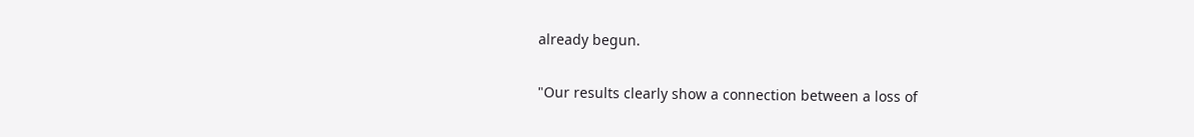already begun.

"Our results clearly show a connection between a loss of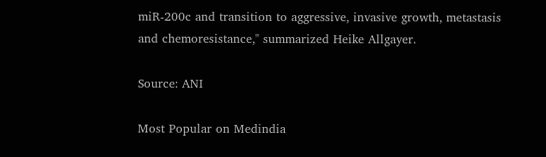miR-200c and transition to aggressive, invasive growth, metastasis and chemoresistance," summarized Heike Allgayer.

Source: ANI

Most Popular on Medindia